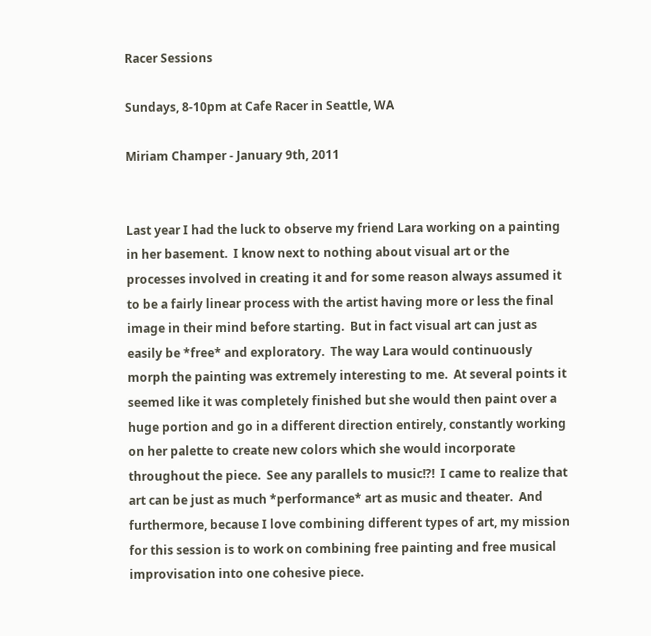Racer Sessions

Sundays, 8-10pm at Cafe Racer in Seattle, WA

Miriam Champer - January 9th, 2011


Last year I had the luck to observe my friend Lara working on a painting in her basement.  I know next to nothing about visual art or the processes involved in creating it and for some reason always assumed it to be a fairly linear process with the artist having more or less the final image in their mind before starting.  But in fact visual art can just as easily be *free* and exploratory.  The way Lara would continuously morph the painting was extremely interesting to me.  At several points it seemed like it was completely finished but she would then paint over a huge portion and go in a different direction entirely, constantly working on her palette to create new colors which she would incorporate throughout the piece.  See any parallels to music!?!  I came to realize that art can be just as much *performance* art as music and theater.  And furthermore, because I love combining different types of art, my mission for this session is to work on combining free painting and free musical improvisation into one cohesive piece.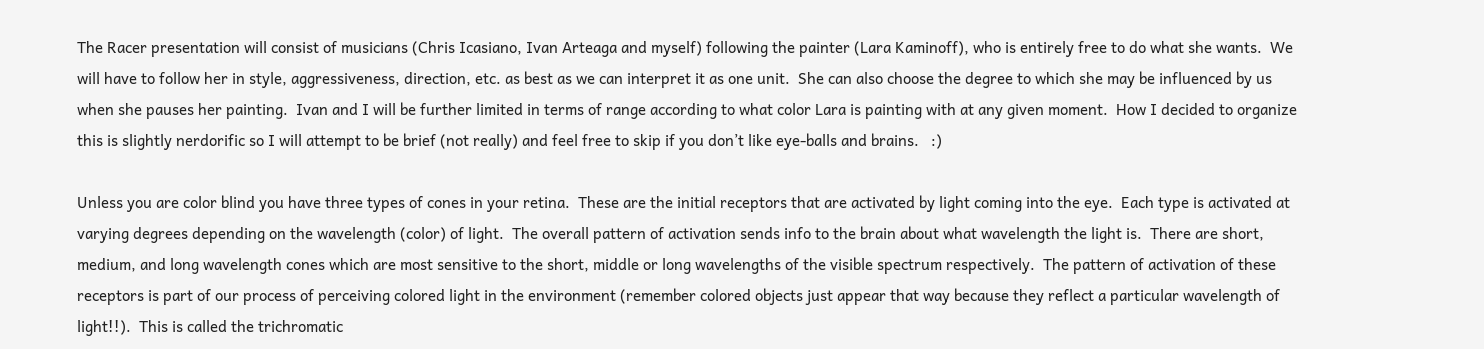The Racer presentation will consist of musicians (Chris Icasiano, Ivan Arteaga and myself) following the painter (Lara Kaminoff), who is entirely free to do what she wants.  We will have to follow her in style, aggressiveness, direction, etc. as best as we can interpret it as one unit.  She can also choose the degree to which she may be influenced by us when she pauses her painting.  Ivan and I will be further limited in terms of range according to what color Lara is painting with at any given moment.  How I decided to organize this is slightly nerdorific so I will attempt to be brief (not really) and feel free to skip if you don’t like eye-balls and brains.   :)

Unless you are color blind you have three types of cones in your retina.  These are the initial receptors that are activated by light coming into the eye.  Each type is activated at varying degrees depending on the wavelength (color) of light.  The overall pattern of activation sends info to the brain about what wavelength the light is.  There are short, medium, and long wavelength cones which are most sensitive to the short, middle or long wavelengths of the visible spectrum respectively.  The pattern of activation of these receptors is part of our process of perceiving colored light in the environment (remember colored objects just appear that way because they reflect a particular wavelength of light!!).  This is called the trichromatic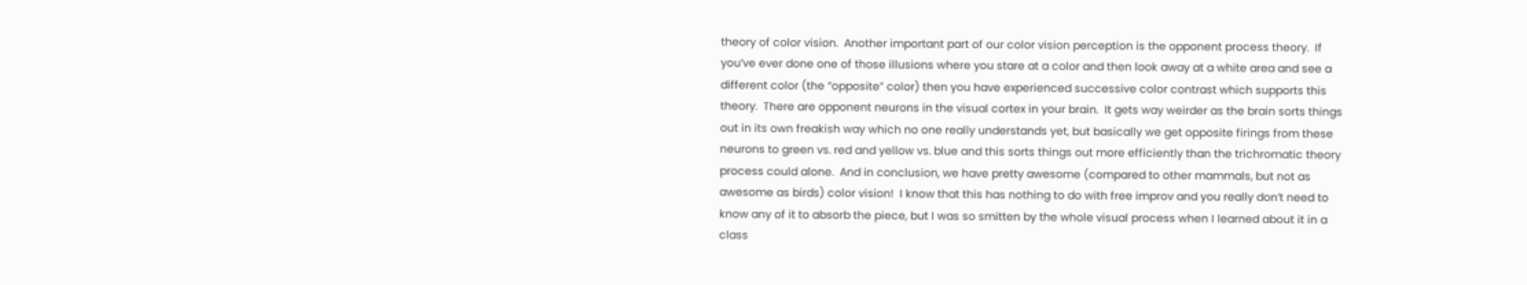theory of color vision.  Another important part of our color vision perception is the opponent process theory.  If you’ve ever done one of those illusions where you stare at a color and then look away at a white area and see a different color (the “opposite” color) then you have experienced successive color contrast which supports this theory.  There are opponent neurons in the visual cortex in your brain.  It gets way weirder as the brain sorts things out in its own freakish way which no one really understands yet, but basically we get opposite firings from these neurons to green vs. red and yellow vs. blue and this sorts things out more efficiently than the trichromatic theory process could alone.  And in conclusion, we have pretty awesome (compared to other mammals, but not as awesome as birds) color vision!  I know that this has nothing to do with free improv and you really don’t need to know any of it to absorb the piece, but I was so smitten by the whole visual process when I learned about it in a class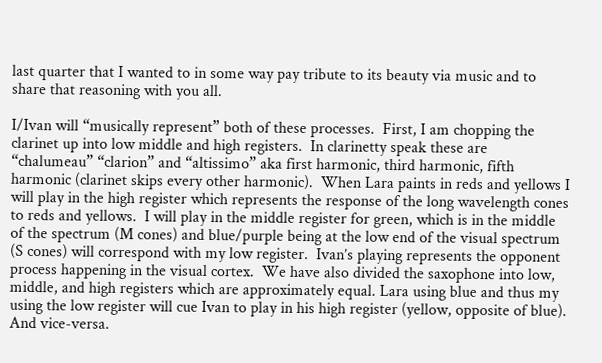last quarter that I wanted to in some way pay tribute to its beauty via music and to share that reasoning with you all.

I/Ivan will “musically represent” both of these processes.  First, I am chopping the clarinet up into low middle and high registers.  In clarinetty speak these are “chalumeau” “clarion” and “altissimo” aka first harmonic, third harmonic, fifth harmonic (clarinet skips every other harmonic).  When Lara paints in reds and yellows I will play in the high register which represents the response of the long wavelength cones to reds and yellows.  I will play in the middle register for green, which is in the middle of the spectrum (M cones) and blue/purple being at the low end of the visual spectrum (S cones) will correspond with my low register.  Ivan’s playing represents the opponent process happening in the visual cortex.  We have also divided the saxophone into low, middle, and high registers which are approximately equal. Lara using blue and thus my using the low register will cue Ivan to play in his high register (yellow, opposite of blue).  And vice-versa.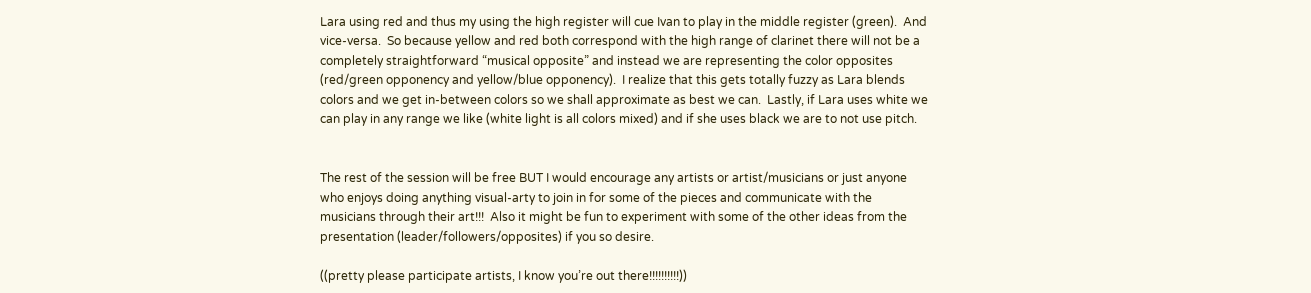Lara using red and thus my using the high register will cue Ivan to play in the middle register (green).  And vice-versa.  So because yellow and red both correspond with the high range of clarinet there will not be a completely straightforward “musical opposite” and instead we are representing the color opposites (red/green opponency and yellow/blue opponency).  I realize that this gets totally fuzzy as Lara blends colors and we get in-between colors so we shall approximate as best we can.  Lastly, if Lara uses white we can play in any range we like (white light is all colors mixed) and if she uses black we are to not use pitch.


The rest of the session will be free BUT I would encourage any artists or artist/musicians or just anyone who enjoys doing anything visual-arty to join in for some of the pieces and communicate with the musicians through their art!!!  Also it might be fun to experiment with some of the other ideas from the presentation (leader/followers/opposites) if you so desire.

((pretty please participate artists, I know you’re out there!!!!!!!!!!))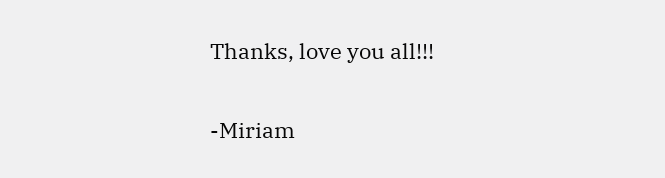Thanks, love you all!!!

-Miriam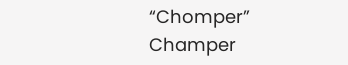“Chomper” Champer